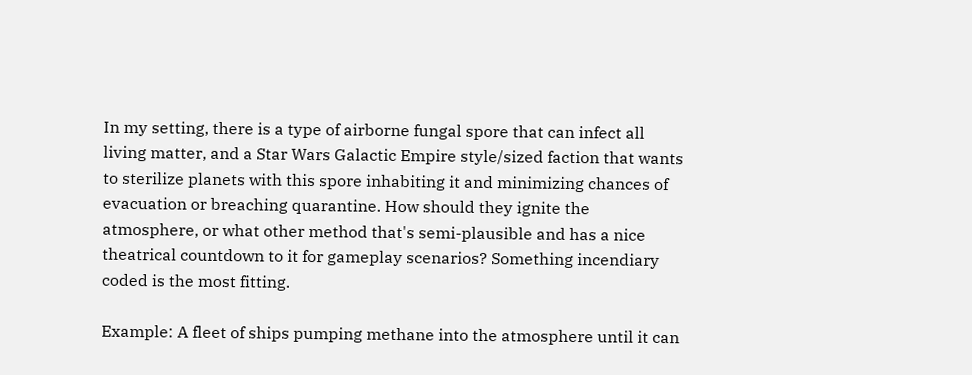In my setting, there is a type of airborne fungal spore that can infect all living matter, and a Star Wars Galactic Empire style/sized faction that wants to sterilize planets with this spore inhabiting it and minimizing chances of evacuation or breaching quarantine. How should they ignite the atmosphere, or what other method that's semi-plausible and has a nice theatrical countdown to it for gameplay scenarios? Something incendiary coded is the most fitting.

Example: A fleet of ships pumping methane into the atmosphere until it can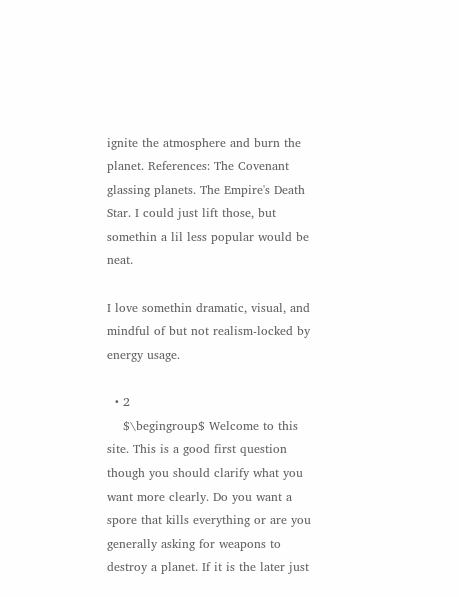ignite the atmosphere and burn the planet. References: The Covenant glassing planets. The Empire's Death Star. I could just lift those, but somethin a lil less popular would be neat.

I love somethin dramatic, visual, and mindful of but not realism-locked by energy usage.

  • 2
    $\begingroup$ Welcome to this site. This is a good first question though you should clarify what you want more clearly. Do you want a spore that kills everything or are you generally asking for weapons to destroy a planet. If it is the later just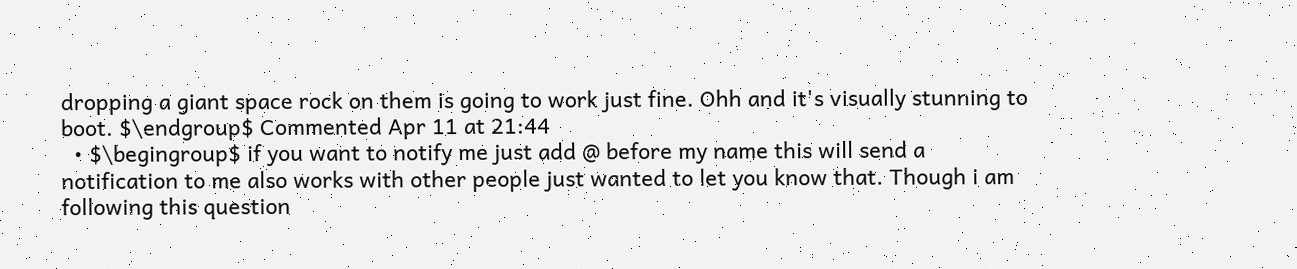dropping a giant space rock on them is going to work just fine. Ohh and it's visually stunning to boot. $\endgroup$ Commented Apr 11 at 21:44
  • $\begingroup$ if you want to notify me just add @ before my name this will send a notification to me also works with other people just wanted to let you know that. Though i am following this question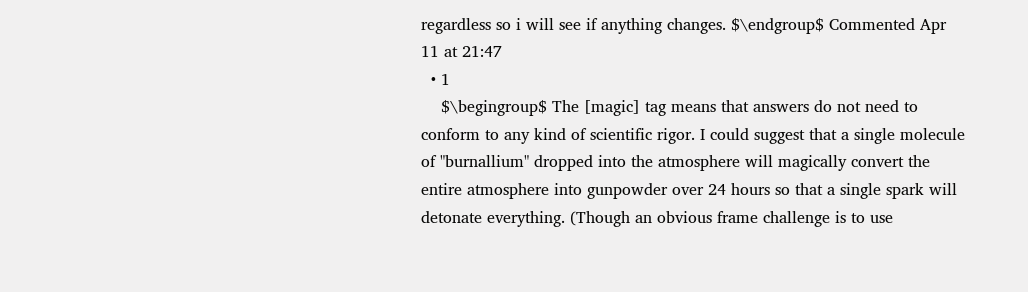regardless so i will see if anything changes. $\endgroup$ Commented Apr 11 at 21:47
  • 1
    $\begingroup$ The [magic] tag means that answers do not need to conform to any kind of scientific rigor. I could suggest that a single molecule of "burnallium" dropped into the atmosphere will magically convert the entire atmosphere into gunpowder over 24 hours so that a single spark will detonate everything. (Though an obvious frame challenge is to use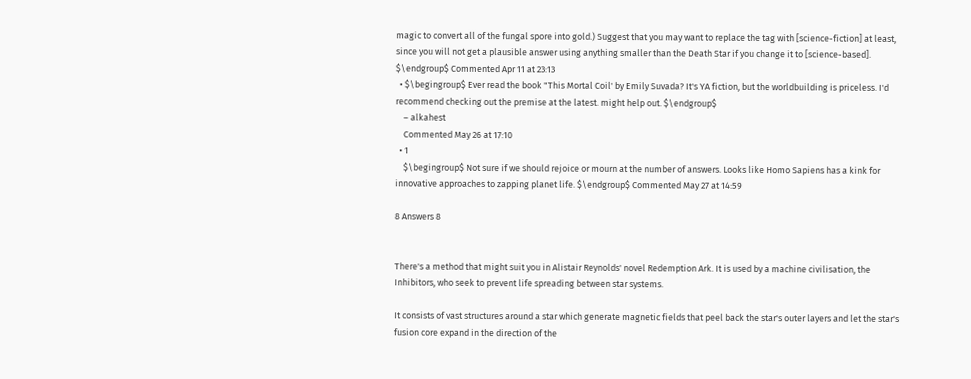magic to convert all of the fungal spore into gold.) Suggest that you may want to replace the tag with [science-fiction] at least, since you will not get a plausible answer using anything smaller than the Death Star if you change it to [science-based]. $\endgroup$ Commented Apr 11 at 23:13
  • $\begingroup$ Ever read the book "This Mortal Coil' by Emily Suvada? It's YA fiction, but the worldbuilding is priceless. I'd recommend checking out the premise at the latest. might help out. $\endgroup$
    – alkahest
    Commented May 26 at 17:10
  • 1
    $\begingroup$ Not sure if we should rejoice or mourn at the number of answers. Looks like Homo Sapiens has a kink for innovative approaches to zapping planet life. $\endgroup$ Commented May 27 at 14:59

8 Answers 8


There's a method that might suit you in Alistair Reynolds' novel Redemption Ark. It is used by a machine civilisation, the Inhibitors, who seek to prevent life spreading between star systems.

It consists of vast structures around a star which generate magnetic fields that peel back the star's outer layers and let the star's fusion core expand in the direction of the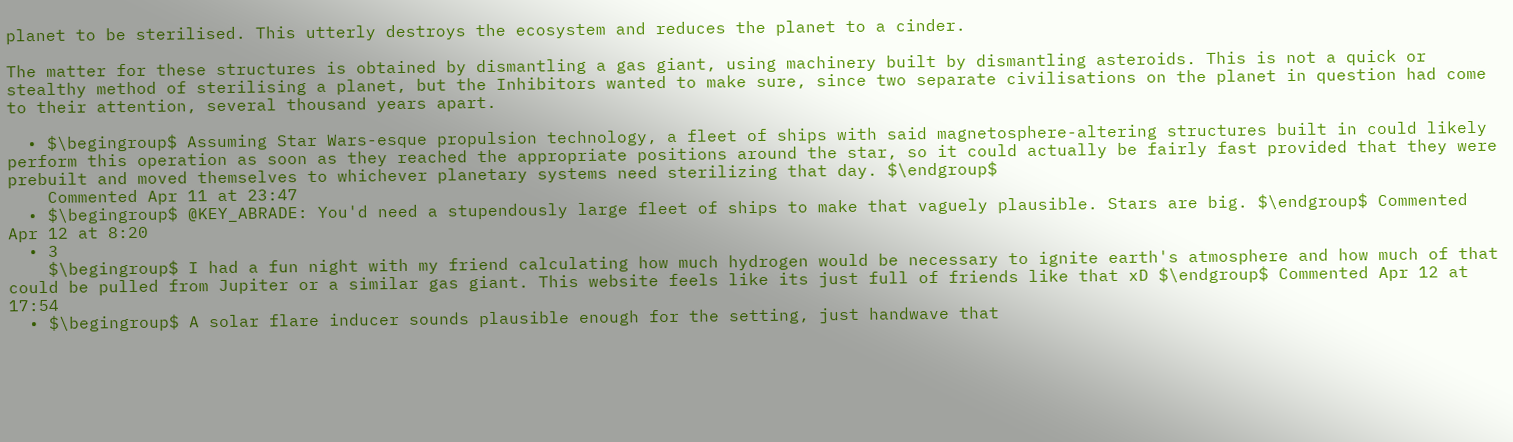planet to be sterilised. This utterly destroys the ecosystem and reduces the planet to a cinder.

The matter for these structures is obtained by dismantling a gas giant, using machinery built by dismantling asteroids. This is not a quick or stealthy method of sterilising a planet, but the Inhibitors wanted to make sure, since two separate civilisations on the planet in question had come to their attention, several thousand years apart.

  • $\begingroup$ Assuming Star Wars-esque propulsion technology, a fleet of ships with said magnetosphere-altering structures built in could likely perform this operation as soon as they reached the appropriate positions around the star, so it could actually be fairly fast provided that they were prebuilt and moved themselves to whichever planetary systems need sterilizing that day. $\endgroup$
    Commented Apr 11 at 23:47
  • $\begingroup$ @KEY_ABRADE: You'd need a stupendously large fleet of ships to make that vaguely plausible. Stars are big. $\endgroup$ Commented Apr 12 at 8:20
  • 3
    $\begingroup$ I had a fun night with my friend calculating how much hydrogen would be necessary to ignite earth's atmosphere and how much of that could be pulled from Jupiter or a similar gas giant. This website feels like its just full of friends like that xD $\endgroup$ Commented Apr 12 at 17:54
  • $\begingroup$ A solar flare inducer sounds plausible enough for the setting, just handwave that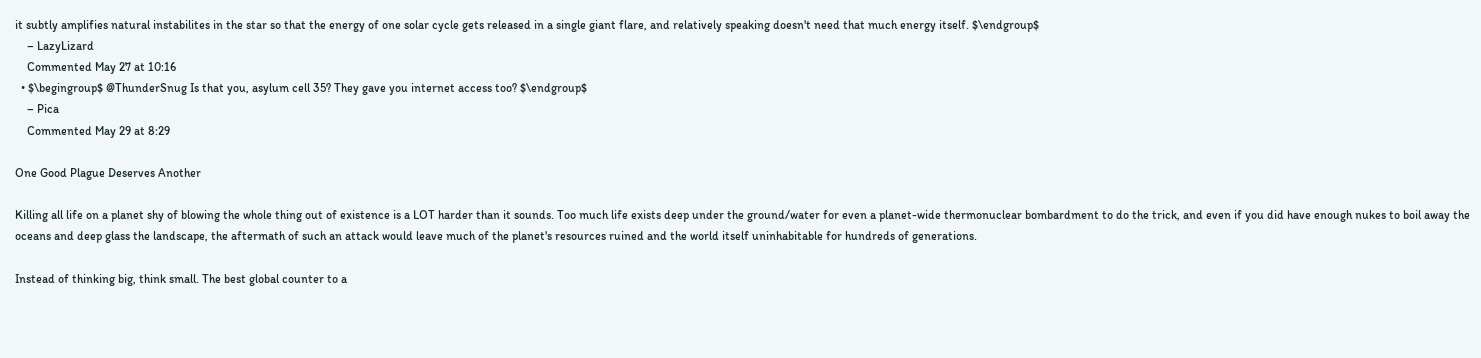it subtly amplifies natural instabilites in the star so that the energy of one solar cycle gets released in a single giant flare, and relatively speaking doesn't need that much energy itself. $\endgroup$
    – LazyLizard
    Commented May 27 at 10:16
  • $\begingroup$ @ThunderSnug Is that you, asylum cell 35? They gave you internet access too? $\endgroup$
    – Pica
    Commented May 29 at 8:29

One Good Plague Deserves Another

Killing all life on a planet shy of blowing the whole thing out of existence is a LOT harder than it sounds. Too much life exists deep under the ground/water for even a planet-wide thermonuclear bombardment to do the trick, and even if you did have enough nukes to boil away the oceans and deep glass the landscape, the aftermath of such an attack would leave much of the planet's resources ruined and the world itself uninhabitable for hundreds of generations.

Instead of thinking big, think small. The best global counter to a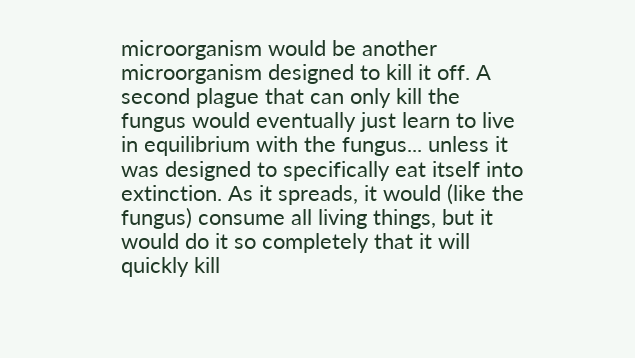microorganism would be another microorganism designed to kill it off. A second plague that can only kill the fungus would eventually just learn to live in equilibrium with the fungus... unless it was designed to specifically eat itself into extinction. As it spreads, it would (like the fungus) consume all living things, but it would do it so completely that it will quickly kill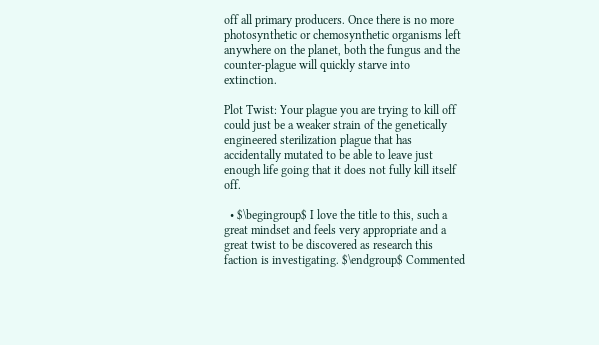off all primary producers. Once there is no more photosynthetic or chemosynthetic organisms left anywhere on the planet, both the fungus and the counter-plague will quickly starve into extinction.

Plot Twist: Your plague you are trying to kill off could just be a weaker strain of the genetically engineered sterilization plague that has accidentally mutated to be able to leave just enough life going that it does not fully kill itself off.

  • $\begingroup$ I love the title to this, such a great mindset and feels very appropriate and a great twist to be discovered as research this faction is investigating. $\endgroup$ Commented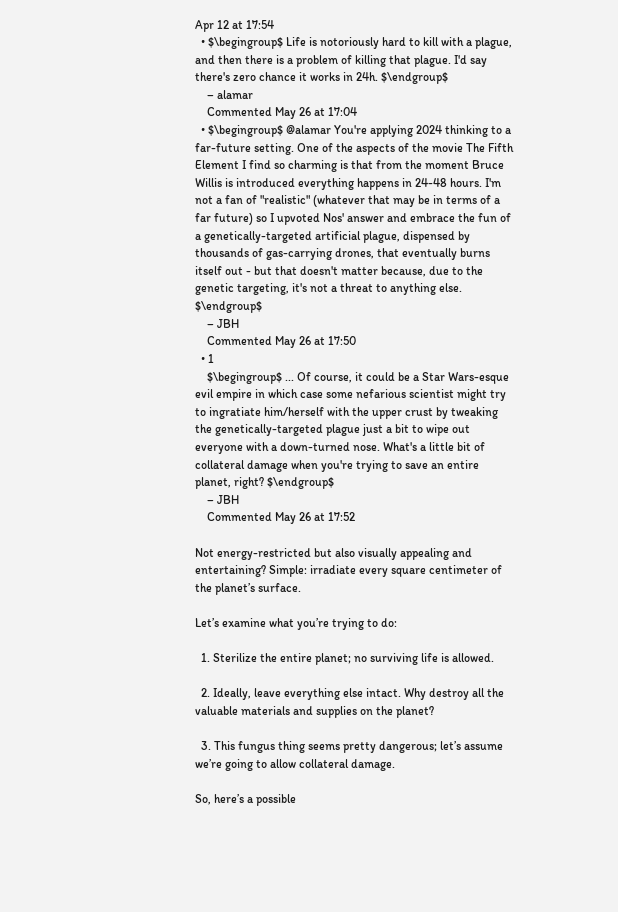Apr 12 at 17:54
  • $\begingroup$ Life is notoriously hard to kill with a plague, and then there is a problem of killing that plague. I'd say there's zero chance it works in 24h. $\endgroup$
    – alamar
    Commented May 26 at 17:04
  • $\begingroup$ @alamar You're applying 2024 thinking to a far-future setting. One of the aspects of the movie The Fifth Element I find so charming is that from the moment Bruce Willis is introduced everything happens in 24-48 hours. I'm not a fan of "realistic" (whatever that may be in terms of a far future) so I upvoted Nos' answer and embrace the fun of a genetically-targeted artificial plague, dispensed by thousands of gas-carrying drones, that eventually burns itself out - but that doesn't matter because, due to the genetic targeting, it's not a threat to anything else. $\endgroup$
    – JBH
    Commented May 26 at 17:50
  • 1
    $\begingroup$ ... Of course, it could be a Star Wars-esque evil empire in which case some nefarious scientist might try to ingratiate him/herself with the upper crust by tweaking the genetically-targeted plague just a bit to wipe out everyone with a down-turned nose. What's a little bit of collateral damage when you're trying to save an entire planet, right? $\endgroup$
    – JBH
    Commented May 26 at 17:52

Not energy-restricted but also visually appealing and entertaining? Simple: irradiate every square centimeter of the planet’s surface.

Let’s examine what you’re trying to do:

  1. Sterilize the entire planet; no surviving life is allowed.

  2. Ideally, leave everything else intact. Why destroy all the valuable materials and supplies on the planet?

  3. This fungus thing seems pretty dangerous; let’s assume we’re going to allow collateral damage.

So, here’s a possible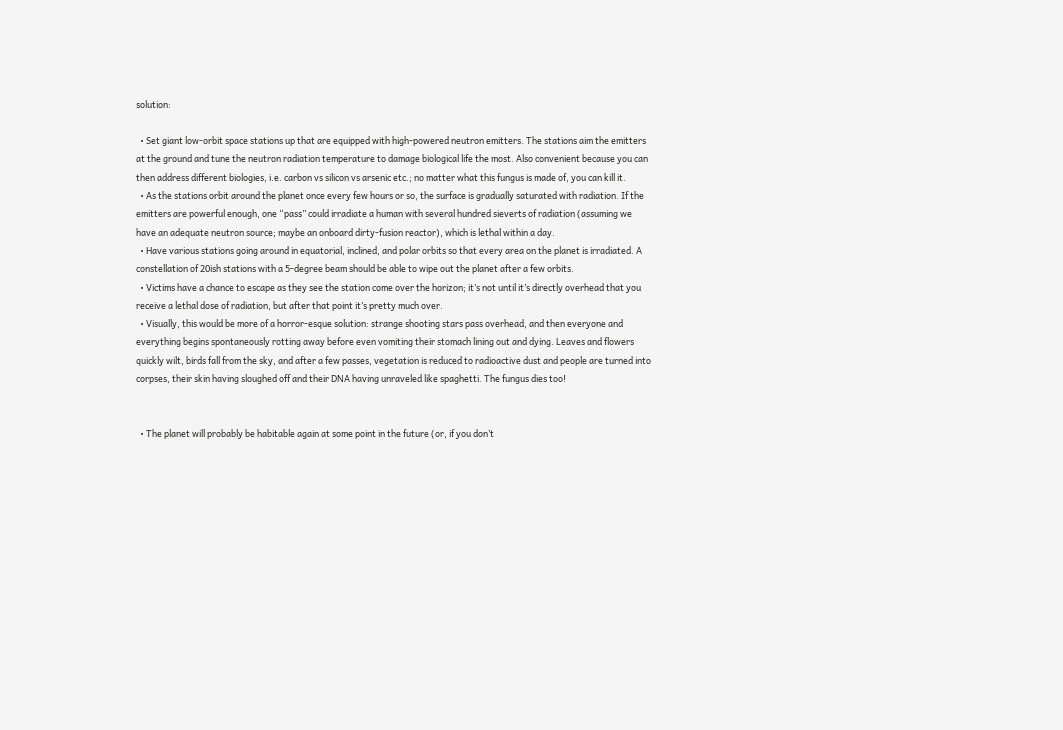solution:

  • Set giant low-orbit space stations up that are equipped with high-powered neutron emitters. The stations aim the emitters at the ground and tune the neutron radiation temperature to damage biological life the most. Also convenient because you can then address different biologies, i.e. carbon vs silicon vs arsenic etc.; no matter what this fungus is made of, you can kill it.
  • As the stations orbit around the planet once every few hours or so, the surface is gradually saturated with radiation. If the emitters are powerful enough, one “pass” could irradiate a human with several hundred sieverts of radiation (assuming we have an adequate neutron source; maybe an onboard dirty-fusion reactor), which is lethal within a day.
  • Have various stations going around in equatorial, inclined, and polar orbits so that every area on the planet is irradiated. A constellation of 20ish stations with a 5-degree beam should be able to wipe out the planet after a few orbits.
  • Victims have a chance to escape as they see the station come over the horizon; it’s not until it’s directly overhead that you receive a lethal dose of radiation, but after that point it’s pretty much over.
  • Visually, this would be more of a horror-esque solution: strange shooting stars pass overhead, and then everyone and everything begins spontaneously rotting away before even vomiting their stomach lining out and dying. Leaves and flowers quickly wilt, birds fall from the sky, and after a few passes, vegetation is reduced to radioactive dust and people are turned into corpses, their skin having sloughed off and their DNA having unraveled like spaghetti. The fungus dies too!


  • The planet will probably be habitable again at some point in the future (or, if you don’t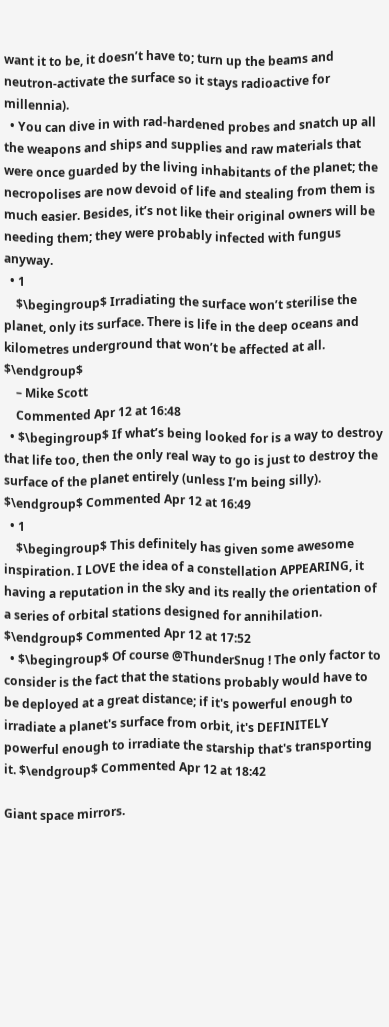want it to be, it doesn’t have to; turn up the beams and neutron-activate the surface so it stays radioactive for millennia).
  • You can dive in with rad-hardened probes and snatch up all the weapons and ships and supplies and raw materials that were once guarded by the living inhabitants of the planet; the necropolises are now devoid of life and stealing from them is much easier. Besides, it’s not like their original owners will be needing them; they were probably infected with fungus anyway.
  • 1
    $\begingroup$ Irradiating the surface won’t sterilise the planet, only its surface. There is life in the deep oceans and kilometres underground that won’t be affected at all. $\endgroup$
    – Mike Scott
    Commented Apr 12 at 16:48
  • $\begingroup$ If what’s being looked for is a way to destroy that life too, then the only real way to go is just to destroy the surface of the planet entirely (unless I’m being silly). $\endgroup$ Commented Apr 12 at 16:49
  • 1
    $\begingroup$ This definitely has given some awesome inspiration. I LOVE the idea of a constellation APPEARING, it having a reputation in the sky and its really the orientation of a series of orbital stations designed for annihilation. $\endgroup$ Commented Apr 12 at 17:52
  • $\begingroup$ Of course @ThunderSnug ! The only factor to consider is the fact that the stations probably would have to be deployed at a great distance; if it's powerful enough to irradiate a planet's surface from orbit, it's DEFINITELY powerful enough to irradiate the starship that's transporting it. $\endgroup$ Commented Apr 12 at 18:42

Giant space mirrors.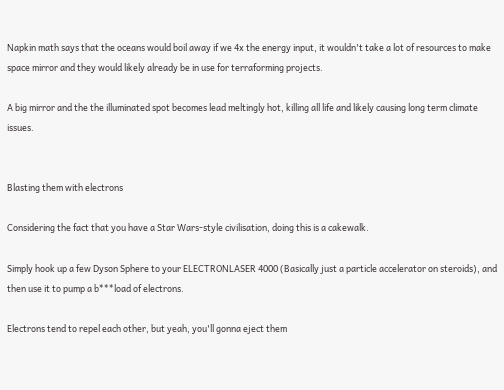Napkin math says that the oceans would boil away if we 4x the energy input, it wouldn't take a lot of resources to make space mirror and they would likely already be in use for terraforming projects.

A big mirror and the the illuminated spot becomes lead meltingly hot, killing all life and likely causing long term climate issues.


Blasting them with electrons

Considering the fact that you have a Star Wars-style civilisation, doing this is a cakewalk.

Simply hook up a few Dyson Sphere to your ELECTRONLASER 4000 (Basically just a particle accelerator on steroids), and then use it to pump a b***load of electrons.

Electrons tend to repel each other, but yeah, you'll gonna eject them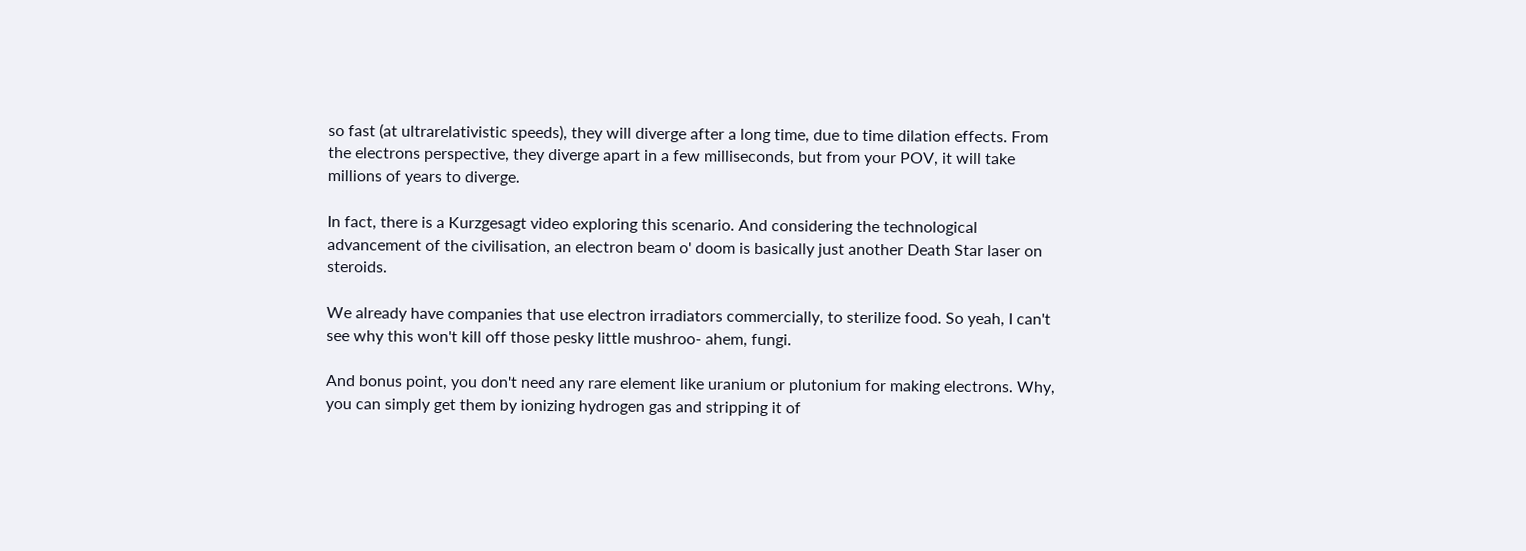so fast (at ultrarelativistic speeds), they will diverge after a long time, due to time dilation effects. From the electrons perspective, they diverge apart in a few milliseconds, but from your POV, it will take millions of years to diverge.

In fact, there is a Kurzgesagt video exploring this scenario. And considering the technological advancement of the civilisation, an electron beam o' doom is basically just another Death Star laser on steroids.

We already have companies that use electron irradiators commercially, to sterilize food. So yeah, I can't see why this won't kill off those pesky little mushroo- ahem, fungi.

And bonus point, you don't need any rare element like uranium or plutonium for making electrons. Why, you can simply get them by ionizing hydrogen gas and stripping it of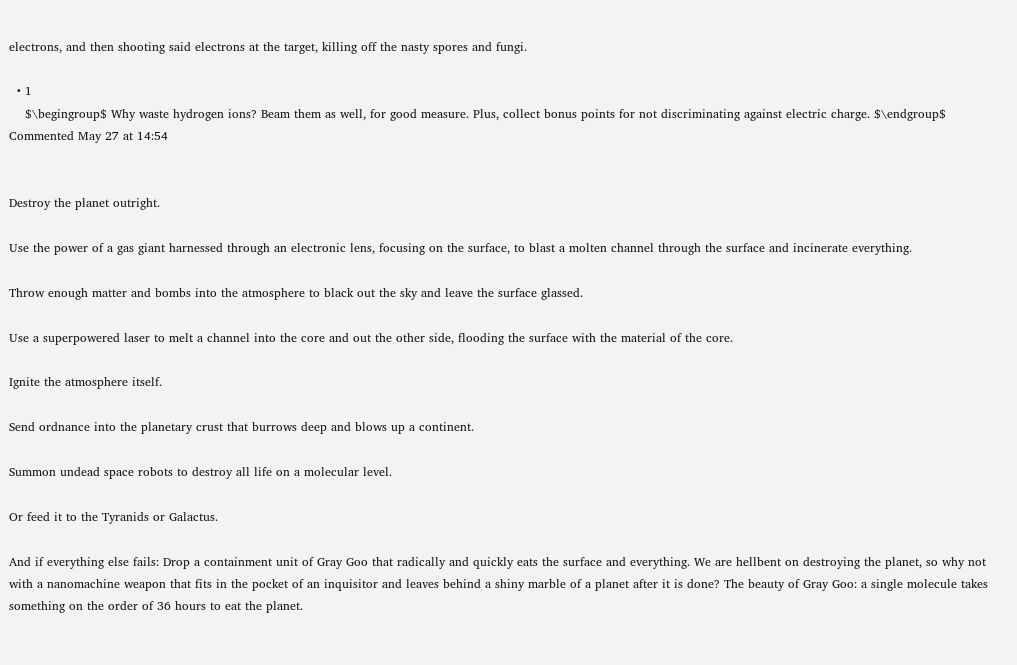electrons, and then shooting said electrons at the target, killing off the nasty spores and fungi.

  • 1
    $\begingroup$ Why waste hydrogen ions? Beam them as well, for good measure. Plus, collect bonus points for not discriminating against electric charge. $\endgroup$ Commented May 27 at 14:54


Destroy the planet outright.

Use the power of a gas giant harnessed through an electronic lens, focusing on the surface, to blast a molten channel through the surface and incinerate everything.

Throw enough matter and bombs into the atmosphere to black out the sky and leave the surface glassed.

Use a superpowered laser to melt a channel into the core and out the other side, flooding the surface with the material of the core.

Ignite the atmosphere itself.

Send ordnance into the planetary crust that burrows deep and blows up a continent.

Summon undead space robots to destroy all life on a molecular level.

Or feed it to the Tyranids or Galactus.

And if everything else fails: Drop a containment unit of Gray Goo that radically and quickly eats the surface and everything. We are hellbent on destroying the planet, so why not with a nanomachine weapon that fits in the pocket of an inquisitor and leaves behind a shiny marble of a planet after it is done? The beauty of Gray Goo: a single molecule takes something on the order of 36 hours to eat the planet.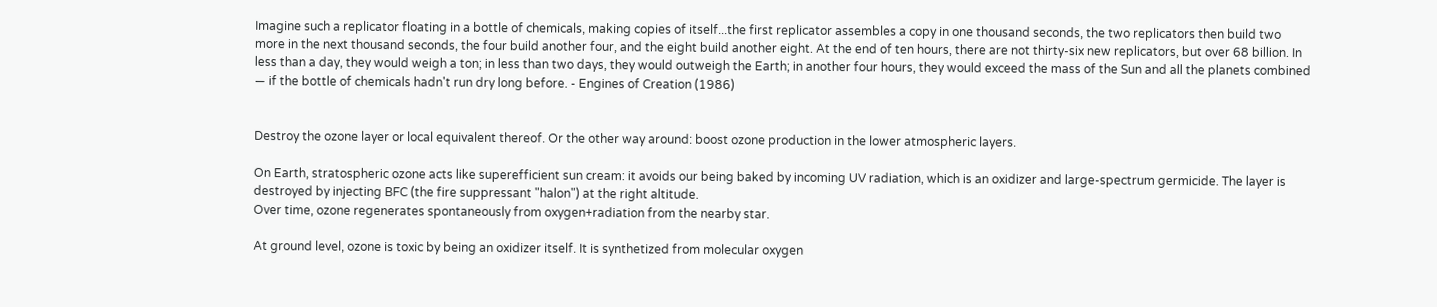Imagine such a replicator floating in a bottle of chemicals, making copies of itself...the first replicator assembles a copy in one thousand seconds, the two replicators then build two more in the next thousand seconds, the four build another four, and the eight build another eight. At the end of ten hours, there are not thirty-six new replicators, but over 68 billion. In less than a day, they would weigh a ton; in less than two days, they would outweigh the Earth; in another four hours, they would exceed the mass of the Sun and all the planets combined — if the bottle of chemicals hadn't run dry long before. - Engines of Creation (1986)


Destroy the ozone layer or local equivalent thereof. Or the other way around: boost ozone production in the lower atmospheric layers.

On Earth, stratospheric ozone acts like superefficient sun cream: it avoids our being baked by incoming UV radiation, which is an oxidizer and large-spectrum germicide. The layer is destroyed by injecting BFC (the fire suppressant "halon") at the right altitude.
Over time, ozone regenerates spontaneously from oxygen+radiation from the nearby star.

At ground level, ozone is toxic by being an oxidizer itself. It is synthetized from molecular oxygen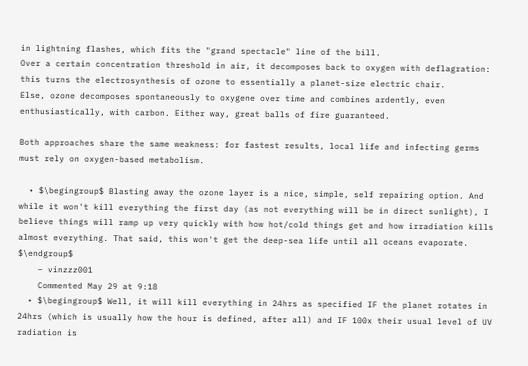in lightning flashes, which fits the "grand spectacle" line of the bill.
Over a certain concentration threshold in air, it decomposes back to oxygen with deflagration: this turns the electrosynthesis of ozone to essentially a planet-size electric chair.
Else, ozone decomposes spontaneously to oxygene over time and combines ardently, even enthusiastically, with carbon. Either way, great balls of fire guaranteed.

Both approaches share the same weakness: for fastest results, local life and infecting germs must rely on oxygen-based metabolism.

  • $\begingroup$ Blasting away the ozone layer is a nice, simple, self repairing option. And while it won't kill everything the first day (as not everything will be in direct sunlight), I believe things will ramp up very quickly with how hot/cold things get and how irradiation kills almost everything. That said, this won't get the deep-sea life until all oceans evaporate. $\endgroup$
    – vinzzz001
    Commented May 29 at 9:18
  • $\begingroup$ Well, it will kill everything in 24hrs as specified IF the planet rotates in 24hrs (which is usually how the hour is defined, after all) and IF 100x their usual level of UV radiation is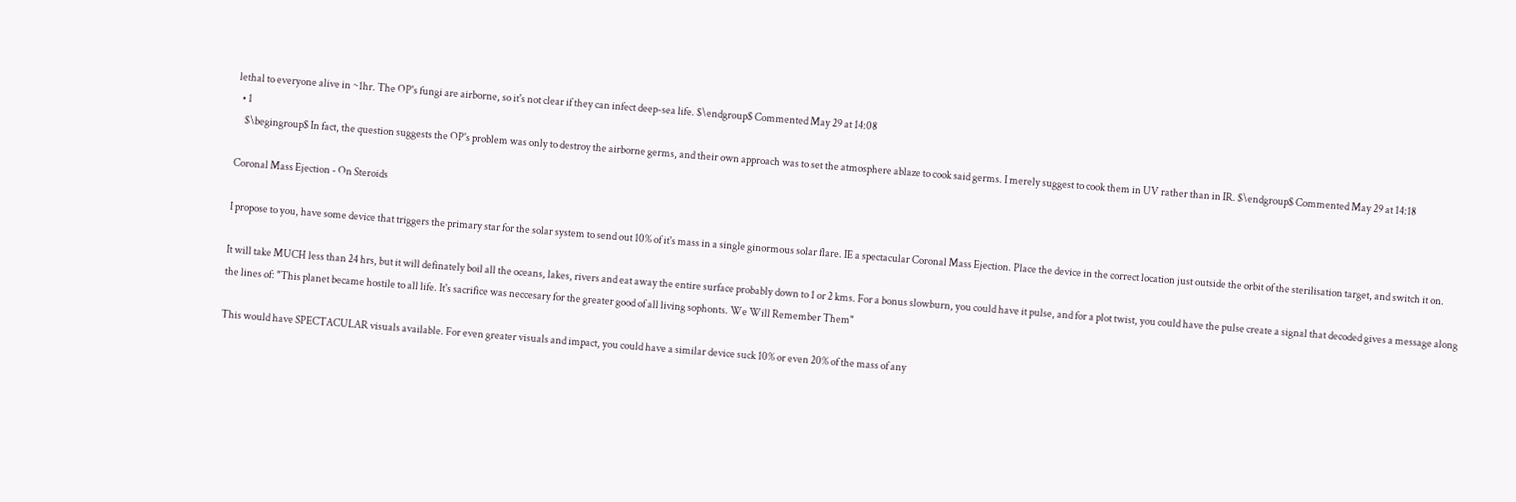lethal to everyone alive in ~1hr. The OP's fungi are airborne, so it's not clear if they can infect deep-sea life. $\endgroup$ Commented May 29 at 14:08
  • 1
    $\begingroup$ In fact, the question suggests the OP's problem was only to destroy the airborne germs, and their own approach was to set the atmosphere ablaze to cook said germs. I merely suggest to cook them in UV rather than in IR. $\endgroup$ Commented May 29 at 14:18

Coronal Mass Ejection - On Steroids

I propose to you, have some device that triggers the primary star for the solar system to send out 10% of it's mass in a single ginormous solar flare. IE a spectacular Coronal Mass Ejection. Place the device in the correct location just outside the orbit of the sterilisation target, and switch it on.

It will take MUCH less than 24 hrs, but it will definately boil all the oceans, lakes, rivers and eat away the entire surface probably down to 1 or 2 kms. For a bonus slowburn, you could have it pulse, and for a plot twist, you could have the pulse create a signal that decoded gives a message along the lines of: "This planet became hostile to all life. It's sacrifice was neccesary for the greater good of all living sophonts. We Will Remember Them"

This would have SPECTACULAR visuals available. For even greater visuals and impact, you could have a similar device suck 10% or even 20% of the mass of any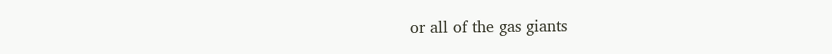or all of the gas giants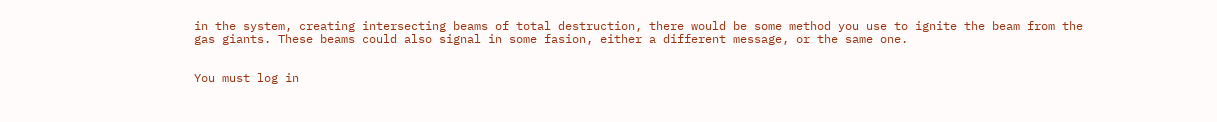in the system, creating intersecting beams of total destruction, there would be some method you use to ignite the beam from the gas giants. These beams could also signal in some fasion, either a different message, or the same one.


You must log in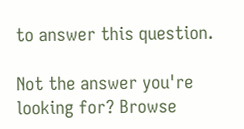to answer this question.

Not the answer you're looking for? Browse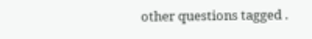other questions tagged .